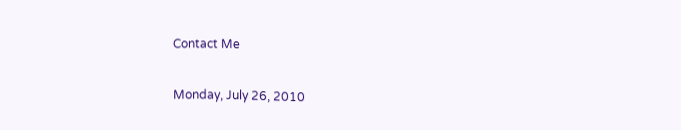Contact Me

Monday, July 26, 2010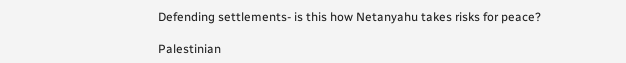Defending settlements- is this how Netanyahu takes risks for peace?

Palestinian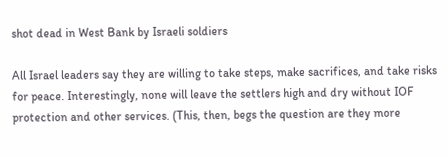shot dead in West Bank by Israeli soldiers

All Israel leaders say they are willing to take steps, make sacrifices, and take risks for peace. Interestingly, none will leave the settlers high and dry without IOF protection and other services. (This, then, begs the question are they more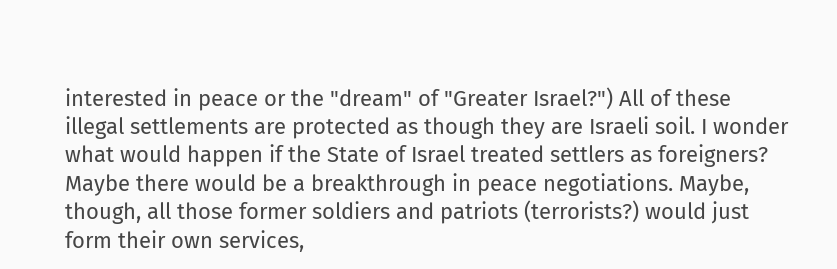interested in peace or the "dream" of "Greater Israel?") All of these illegal settlements are protected as though they are Israeli soil. I wonder what would happen if the State of Israel treated settlers as foreigners? Maybe there would be a breakthrough in peace negotiations. Maybe, though, all those former soldiers and patriots (terrorists?) would just form their own services,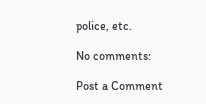police, etc.

No comments:

Post a Comment